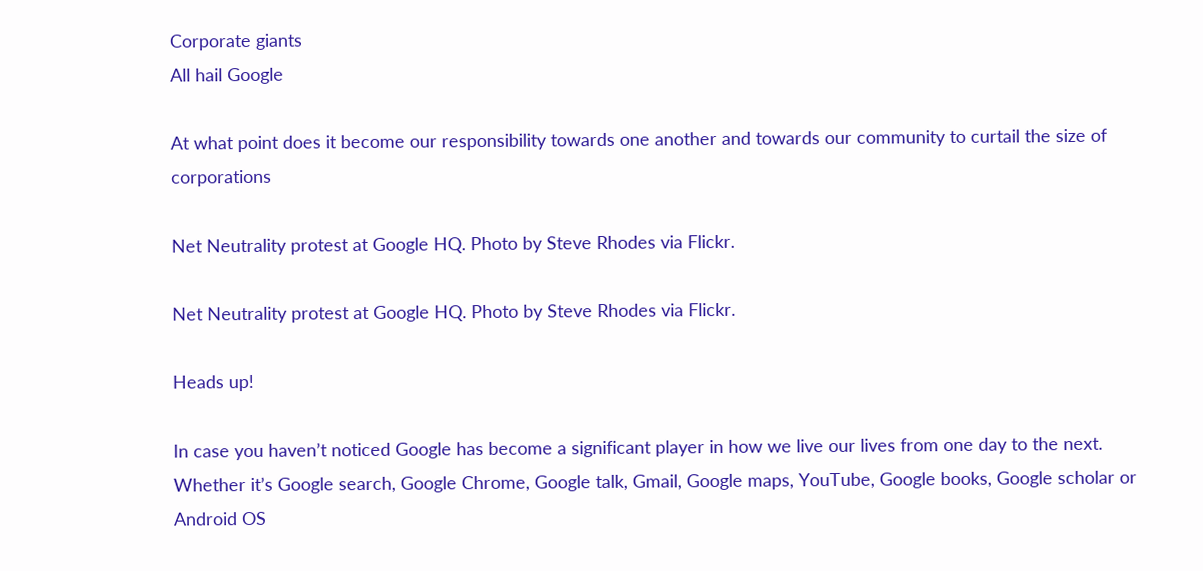Corporate giants
All hail Google

At what point does it become our responsibility towards one another and towards our community to curtail the size of corporations

Net Neutrality protest at Google HQ. Photo by Steve Rhodes via Flickr.

Net Neutrality protest at Google HQ. Photo by Steve Rhodes via Flickr.

Heads up!

In case you haven’t noticed Google has become a significant player in how we live our lives from one day to the next. Whether it’s Google search, Google Chrome, Google talk, Gmail, Google maps, YouTube, Google books, Google scholar or Android OS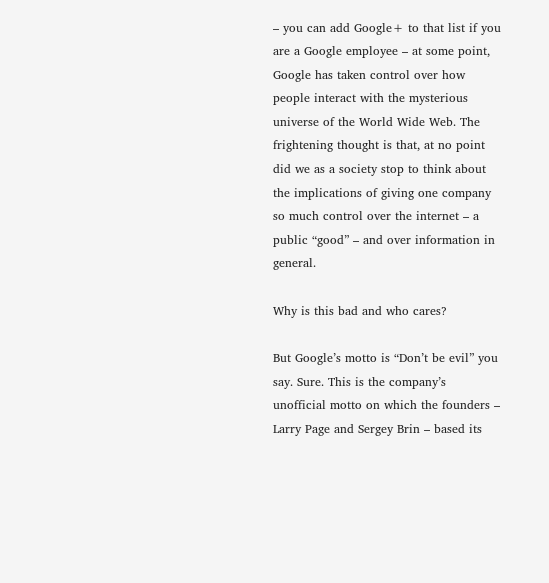– you can add Google+ to that list if you are a Google employee – at some point, Google has taken control over how people interact with the mysterious universe of the World Wide Web. The frightening thought is that, at no point did we as a society stop to think about the implications of giving one company so much control over the internet – a public “good” – and over information in general.

Why is this bad and who cares?

But Google’s motto is “Don’t be evil” you say. Sure. This is the company’s unofficial motto on which the founders – Larry Page and Sergey Brin – based its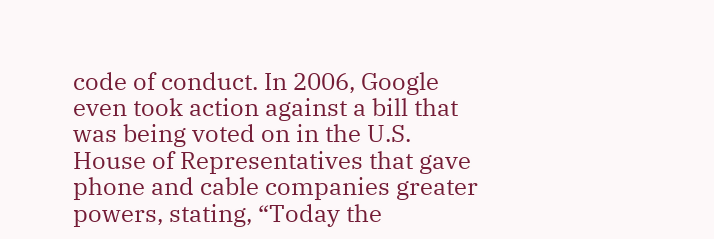code of conduct. In 2006, Google even took action against a bill that was being voted on in the U.S. House of Representatives that gave phone and cable companies greater powers, stating, “Today the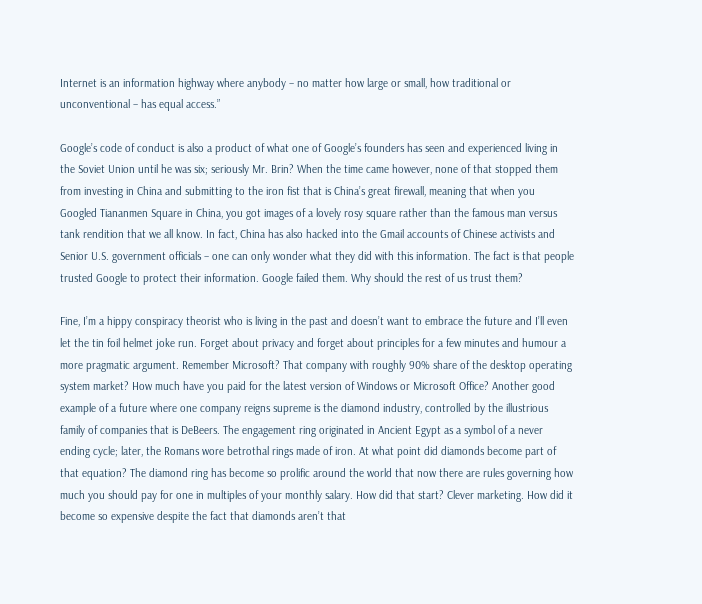Internet is an information highway where anybody – no matter how large or small, how traditional or unconventional – has equal access.”

Google’s code of conduct is also a product of what one of Google’s founders has seen and experienced living in the Soviet Union until he was six; seriously Mr. Brin? When the time came however, none of that stopped them from investing in China and submitting to the iron fist that is China’s great firewall, meaning that when you Googled Tiananmen Square in China, you got images of a lovely rosy square rather than the famous man versus tank rendition that we all know. In fact, China has also hacked into the Gmail accounts of Chinese activists and Senior U.S. government officials – one can only wonder what they did with this information. The fact is that people trusted Google to protect their information. Google failed them. Why should the rest of us trust them?

Fine, I’m a hippy conspiracy theorist who is living in the past and doesn’t want to embrace the future and I’ll even let the tin foil helmet joke run. Forget about privacy and forget about principles for a few minutes and humour a more pragmatic argument. Remember Microsoft? That company with roughly 90% share of the desktop operating system market? How much have you paid for the latest version of Windows or Microsoft Office? Another good example of a future where one company reigns supreme is the diamond industry, controlled by the illustrious family of companies that is DeBeers. The engagement ring originated in Ancient Egypt as a symbol of a never ending cycle; later, the Romans wore betrothal rings made of iron. At what point did diamonds become part of that equation? The diamond ring has become so prolific around the world that now there are rules governing how much you should pay for one in multiples of your monthly salary. How did that start? Clever marketing. How did it become so expensive despite the fact that diamonds aren’t that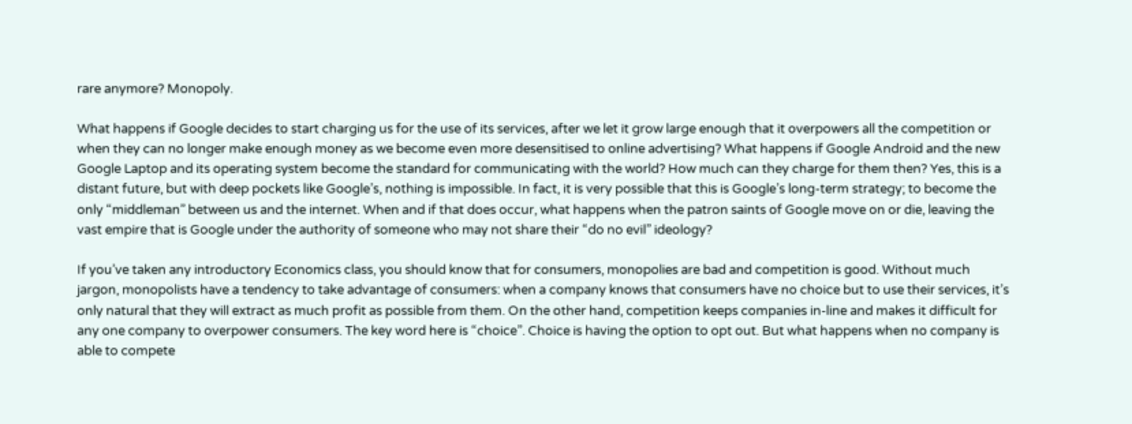rare anymore? Monopoly.

What happens if Google decides to start charging us for the use of its services, after we let it grow large enough that it overpowers all the competition or when they can no longer make enough money as we become even more desensitised to online advertising? What happens if Google Android and the new Google Laptop and its operating system become the standard for communicating with the world? How much can they charge for them then? Yes, this is a distant future, but with deep pockets like Google’s, nothing is impossible. In fact, it is very possible that this is Google’s long-term strategy; to become the only “middleman” between us and the internet. When and if that does occur, what happens when the patron saints of Google move on or die, leaving the vast empire that is Google under the authority of someone who may not share their “do no evil” ideology?

If you’ve taken any introductory Economics class, you should know that for consumers, monopolies are bad and competition is good. Without much jargon, monopolists have a tendency to take advantage of consumers: when a company knows that consumers have no choice but to use their services, it’s only natural that they will extract as much profit as possible from them. On the other hand, competition keeps companies in-line and makes it difficult for any one company to overpower consumers. The key word here is “choice”. Choice is having the option to opt out. But what happens when no company is able to compete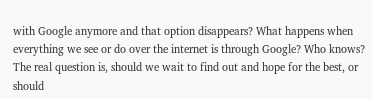with Google anymore and that option disappears? What happens when everything we see or do over the internet is through Google? Who knows? The real question is, should we wait to find out and hope for the best, or should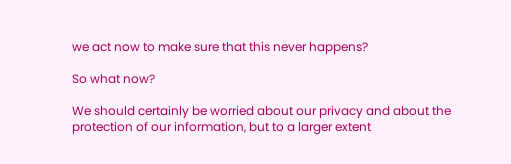we act now to make sure that this never happens?

So what now?

We should certainly be worried about our privacy and about the protection of our information, but to a larger extent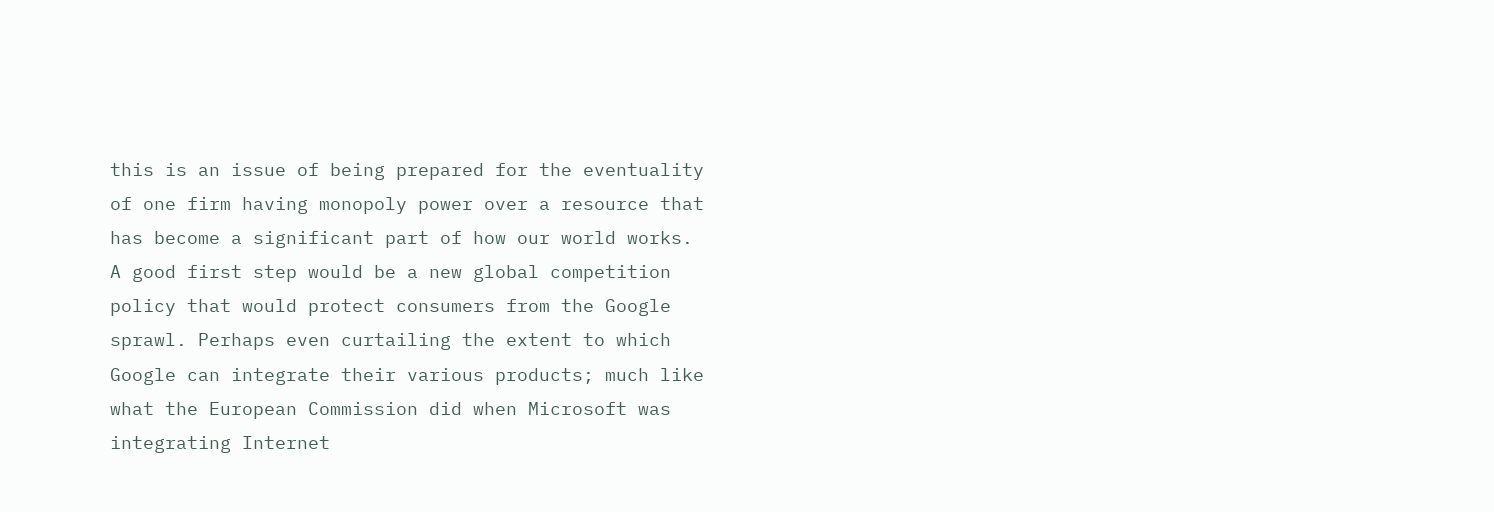this is an issue of being prepared for the eventuality of one firm having monopoly power over a resource that has become a significant part of how our world works. A good first step would be a new global competition policy that would protect consumers from the Google sprawl. Perhaps even curtailing the extent to which Google can integrate their various products; much like what the European Commission did when Microsoft was integrating Internet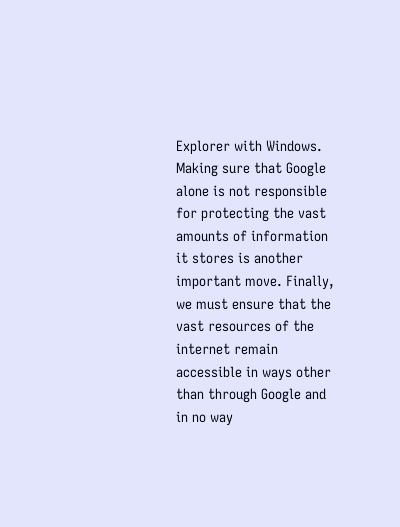Explorer with Windows. Making sure that Google alone is not responsible for protecting the vast amounts of information it stores is another important move. Finally, we must ensure that the vast resources of the internet remain accessible in ways other than through Google and in no way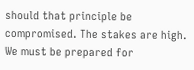should that principle be compromised. The stakes are high. We must be prepared for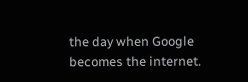the day when Google becomes the internet.